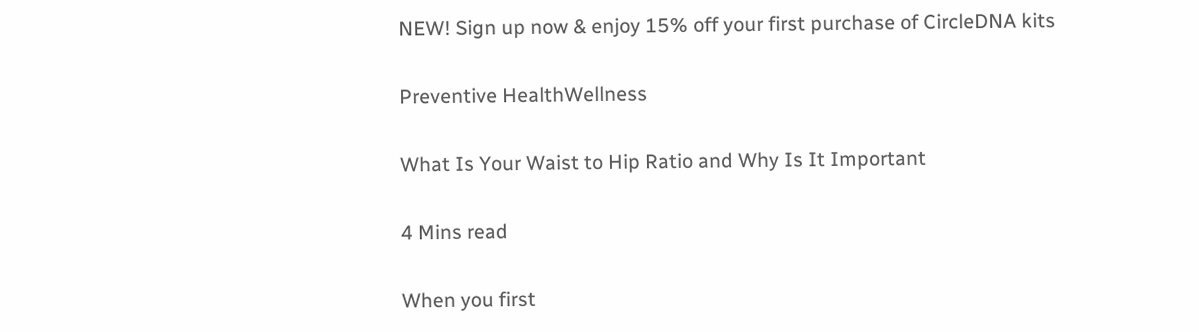NEW! Sign up now & enjoy 15% off your first purchase of CircleDNA kits

Preventive HealthWellness

What Is Your Waist to Hip Ratio and Why Is It Important

4 Mins read

When you first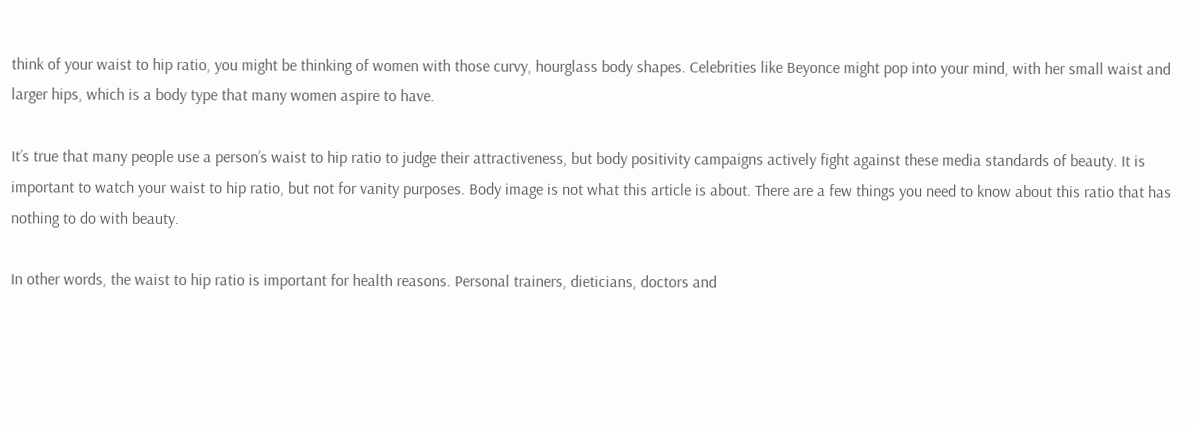think of your waist to hip ratio, you might be thinking of women with those curvy, hourglass body shapes. Celebrities like Beyonce might pop into your mind, with her small waist and larger hips, which is a body type that many women aspire to have.

It’s true that many people use a person’s waist to hip ratio to judge their attractiveness, but body positivity campaigns actively fight against these media standards of beauty. It is important to watch your waist to hip ratio, but not for vanity purposes. Body image is not what this article is about. There are a few things you need to know about this ratio that has nothing to do with beauty.

In other words, the waist to hip ratio is important for health reasons. Personal trainers, dieticians, doctors and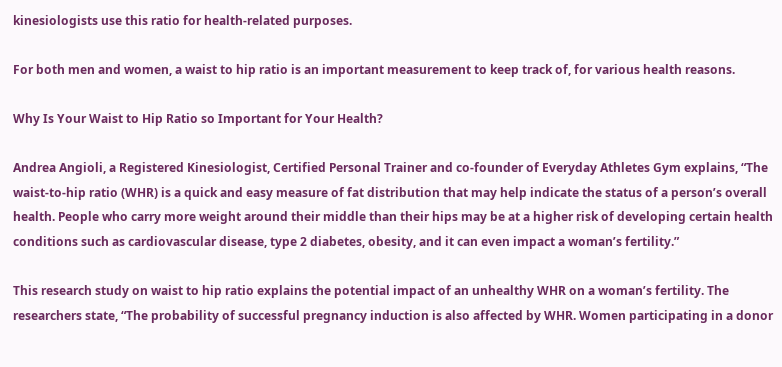kinesiologists use this ratio for health-related purposes.

For both men and women, a waist to hip ratio is an important measurement to keep track of, for various health reasons.

Why Is Your Waist to Hip Ratio so Important for Your Health?

Andrea Angioli, a Registered Kinesiologist, Certified Personal Trainer and co-founder of Everyday Athletes Gym explains, “The waist-to-hip ratio (WHR) is a quick and easy measure of fat distribution that may help indicate the status of a person’s overall health. People who carry more weight around their middle than their hips may be at a higher risk of developing certain health conditions such as cardiovascular disease, type 2 diabetes, obesity, and it can even impact a woman’s fertility.”

This research study on waist to hip ratio explains the potential impact of an unhealthy WHR on a woman’s fertility. The researchers state, “The probability of successful pregnancy induction is also affected by WHR. Women participating in a donor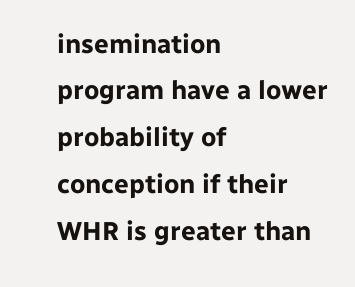insemination program have a lower probability of conception if their WHR is greater than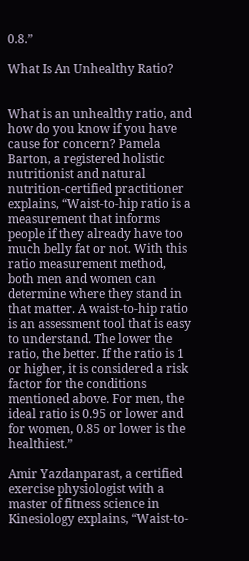0.8.”

What Is An Unhealthy Ratio?


What is an unhealthy ratio, and how do you know if you have cause for concern? Pamela Barton, a registered holistic nutritionist and natural nutrition-certified practitioner explains, “Waist-to-hip ratio is a measurement that informs people if they already have too much belly fat or not. With this ratio measurement method, both men and women can determine where they stand in that matter. A waist-to-hip ratio is an assessment tool that is easy to understand. The lower the ratio, the better. If the ratio is 1 or higher, it is considered a risk factor for the conditions mentioned above. For men, the ideal ratio is 0.95 or lower and for women, 0.85 or lower is the healthiest.”

Amir Yazdanparast, a certified exercise physiologist with a master of fitness science in Kinesiology explains, “Waist-to-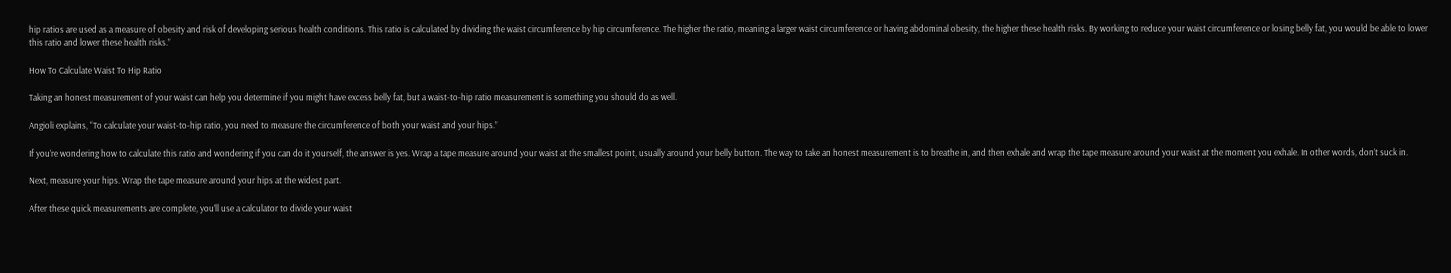hip ratios are used as a measure of obesity and risk of developing serious health conditions. This ratio is calculated by dividing the waist circumference by hip circumference. The higher the ratio, meaning a larger waist circumference or having abdominal obesity, the higher these health risks. By working to reduce your waist circumference or losing belly fat, you would be able to lower this ratio and lower these health risks.”

How To Calculate Waist To Hip Ratio

Taking an honest measurement of your waist can help you determine if you might have excess belly fat, but a waist-to-hip ratio measurement is something you should do as well.

Angioli explains, “To calculate your waist-to-hip ratio, you need to measure the circumference of both your waist and your hips.”

If you’re wondering how to calculate this ratio and wondering if you can do it yourself, the answer is yes. Wrap a tape measure around your waist at the smallest point, usually around your belly button. The way to take an honest measurement is to breathe in, and then exhale and wrap the tape measure around your waist at the moment you exhale. In other words, don’t suck in.

Next, measure your hips. Wrap the tape measure around your hips at the widest part.

After these quick measurements are complete, you’ll use a calculator to divide your waist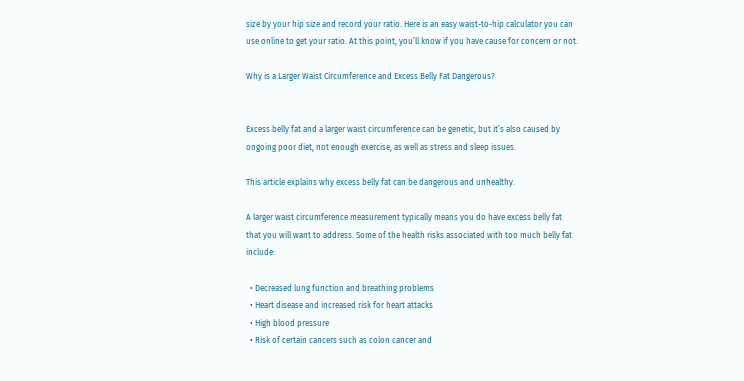size by your hip size and record your ratio. Here is an easy waist-to-hip calculator you can use online to get your ratio. At this point, you’ll know if you have cause for concern or not.

Why is a Larger Waist Circumference and Excess Belly Fat Dangerous?


Excess belly fat and a larger waist circumference can be genetic, but it’s also caused by ongoing poor diet, not enough exercise, as well as stress and sleep issues.

This article explains why excess belly fat can be dangerous and unhealthy.

A larger waist circumference measurement typically means you do have excess belly fat that you will want to address. Some of the health risks associated with too much belly fat include:

  • Decreased lung function and breathing problems
  • Heart disease and increased risk for heart attacks
  • High blood pressure
  • Risk of certain cancers such as colon cancer and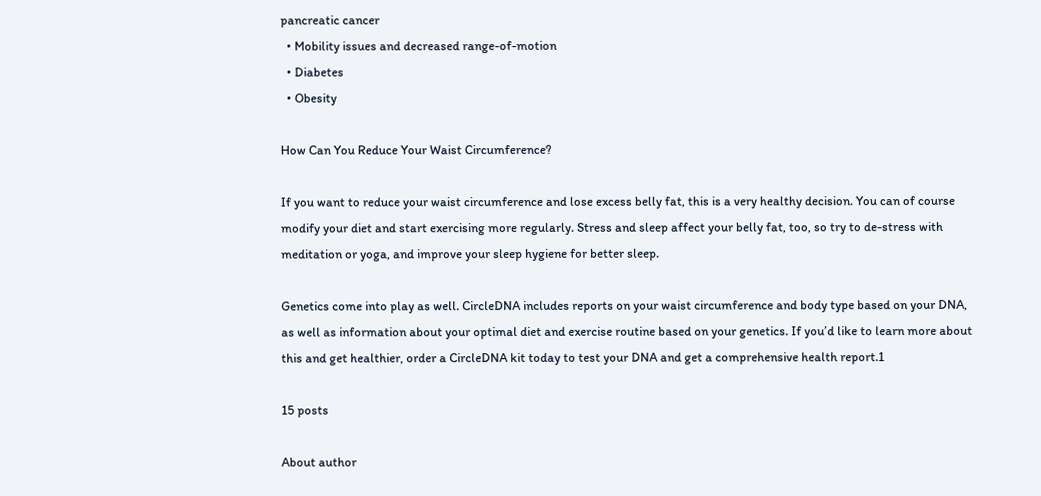pancreatic cancer
  • Mobility issues and decreased range-of-motion
  • Diabetes
  • Obesity

How Can You Reduce Your Waist Circumference?

If you want to reduce your waist circumference and lose excess belly fat, this is a very healthy decision. You can of course modify your diet and start exercising more regularly. Stress and sleep affect your belly fat, too, so try to de-stress with meditation or yoga, and improve your sleep hygiene for better sleep.

Genetics come into play as well. CircleDNA includes reports on your waist circumference and body type based on your DNA, as well as information about your optimal diet and exercise routine based on your genetics. If you’d like to learn more about this and get healthier, order a CircleDNA kit today to test your DNA and get a comprehensive health report.1

15 posts

About author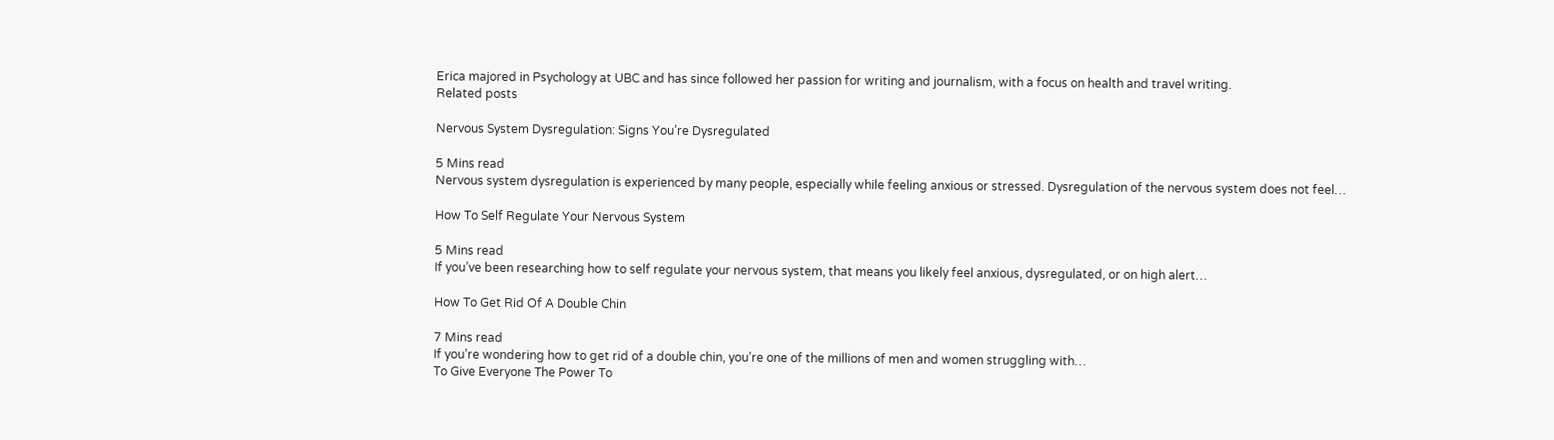Erica majored in Psychology at UBC and has since followed her passion for writing and journalism, with a focus on health and travel writing.
Related posts

Nervous System Dysregulation: Signs You’re Dysregulated

5 Mins read
Nervous system dysregulation is experienced by many people, especially while feeling anxious or stressed. Dysregulation of the nervous system does not feel…

How To Self Regulate Your Nervous System

5 Mins read
If you’ve been researching how to self regulate your nervous system, that means you likely feel anxious, dysregulated, or on high alert…

How To Get Rid Of A Double Chin

7 Mins read
If you’re wondering how to get rid of a double chin, you’re one of the millions of men and women struggling with…
To Give Everyone The Power To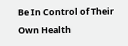Be In Control of Their Own Health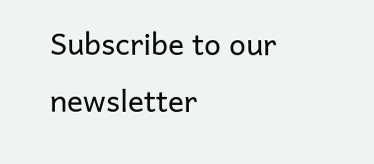Subscribe to our newsletter